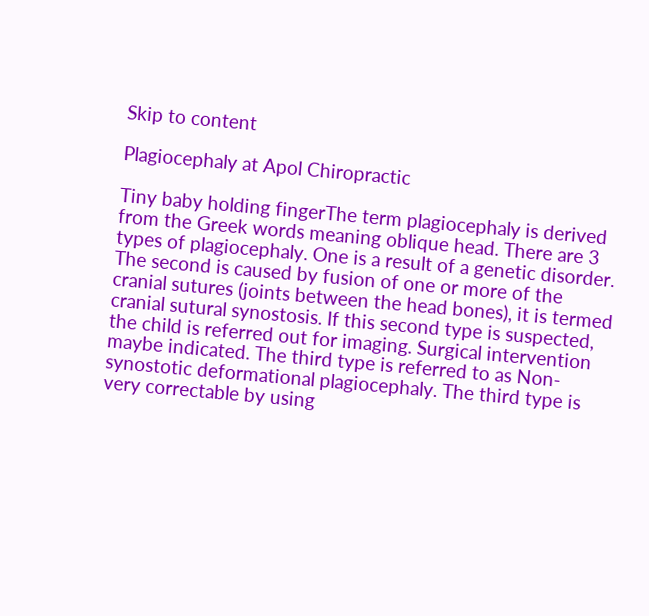Skip to content

Plagiocephaly at Apol Chiropractic

Tiny baby holding fingerThe term plagiocephaly is derived from the Greek words meaning oblique head. There are 3 types of plagiocephaly. One is a result of a genetic disorder. The second is caused by fusion of one or more of the cranial sutures (joints between the head bones), it is termed cranial sutural synostosis. If this second type is suspected, the child is referred out for imaging. Surgical intervention maybe indicated. The third type is referred to as Non-synostotic deformational plagiocephaly. The third type is very correctable by using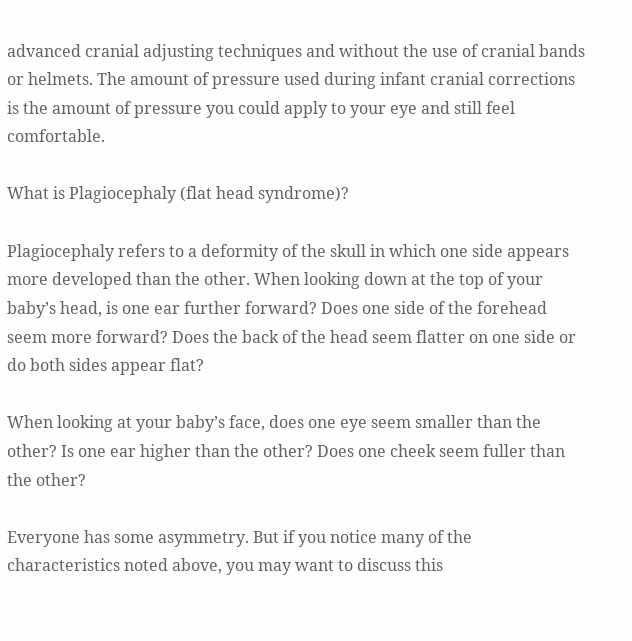advanced cranial adjusting techniques and without the use of cranial bands or helmets. The amount of pressure used during infant cranial corrections is the amount of pressure you could apply to your eye and still feel comfortable.

What is Plagiocephaly (flat head syndrome)?

Plagiocephaly refers to a deformity of the skull in which one side appears more developed than the other. When looking down at the top of your baby’s head, is one ear further forward? Does one side of the forehead seem more forward? Does the back of the head seem flatter on one side or do both sides appear flat?

When looking at your baby’s face, does one eye seem smaller than the other? Is one ear higher than the other? Does one cheek seem fuller than the other?

Everyone has some asymmetry. But if you notice many of the characteristics noted above, you may want to discuss this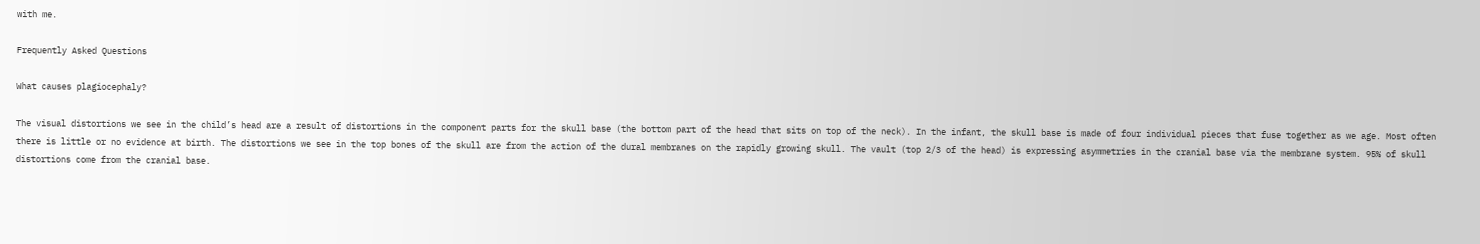with me.

Frequently Asked Questions

What causes plagiocephaly?

The visual distortions we see in the child’s head are a result of distortions in the component parts for the skull base (the bottom part of the head that sits on top of the neck). In the infant, the skull base is made of four individual pieces that fuse together as we age. Most often there is little or no evidence at birth. The distortions we see in the top bones of the skull are from the action of the dural membranes on the rapidly growing skull. The vault (top 2/3 of the head) is expressing asymmetries in the cranial base via the membrane system. 95% of skull distortions come from the cranial base.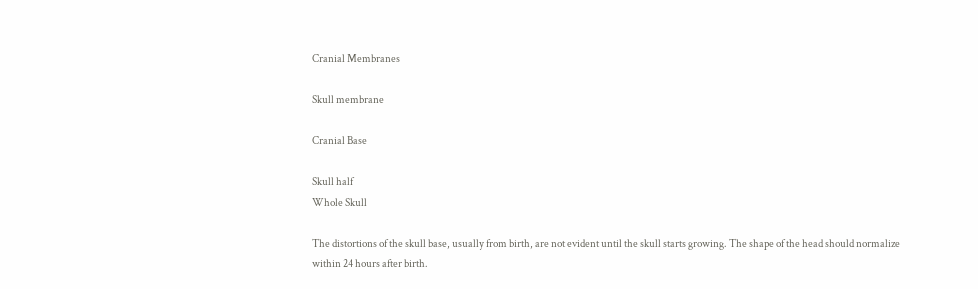Cranial Membranes

Skull membrane

Cranial Base

Skull half
Whole Skull

The distortions of the skull base, usually from birth, are not evident until the skull starts growing. The shape of the head should normalize within 24 hours after birth.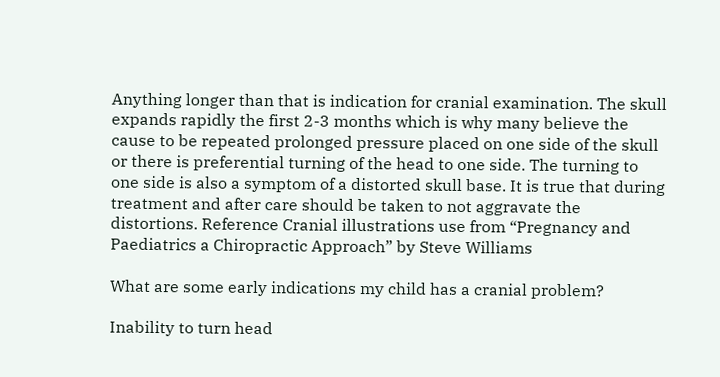Anything longer than that is indication for cranial examination. The skull expands rapidly the first 2-3 months which is why many believe the cause to be repeated prolonged pressure placed on one side of the skull or there is preferential turning of the head to one side. The turning to one side is also a symptom of a distorted skull base. It is true that during treatment and after care should be taken to not aggravate the distortions. Reference Cranial illustrations use from “Pregnancy and Paediatrics a Chiropractic Approach” by Steve Williams

What are some early indications my child has a cranial problem?

Inability to turn head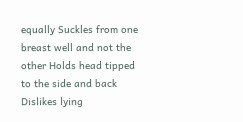equally Suckles from one breast well and not the other Holds head tipped to the side and back Dislikes lying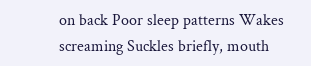on back Poor sleep patterns Wakes screaming Suckles briefly, mouth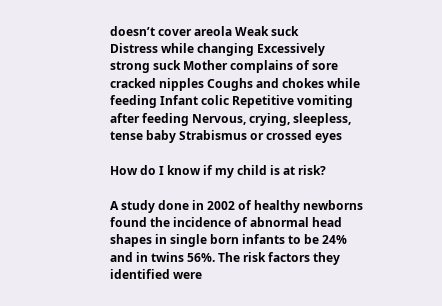doesn’t cover areola Weak suck
Distress while changing Excessively strong suck Mother complains of sore cracked nipples Coughs and chokes while feeding Infant colic Repetitive vomiting after feeding Nervous, crying, sleepless, tense baby Strabismus or crossed eyes

How do I know if my child is at risk?

A study done in 2002 of healthy newborns found the incidence of abnormal head shapes in single born infants to be 24% and in twins 56%. The risk factors they identified were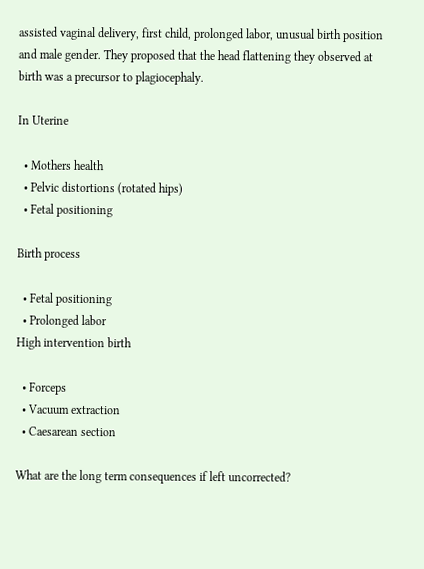assisted vaginal delivery, first child, prolonged labor, unusual birth position and male gender. They proposed that the head flattening they observed at birth was a precursor to plagiocephaly.

In Uterine

  • Mothers health
  • Pelvic distortions (rotated hips)
  • Fetal positioning

Birth process

  • Fetal positioning
  • Prolonged labor
High intervention birth

  • Forceps
  • Vacuum extraction
  • Caesarean section

What are the long term consequences if left uncorrected?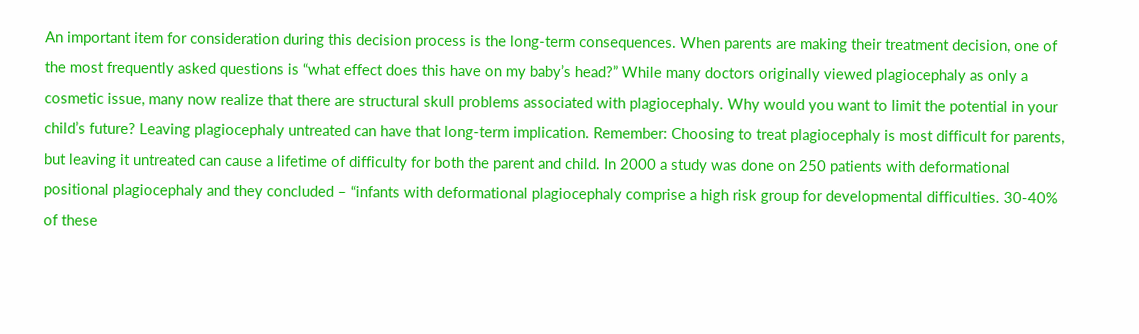An important item for consideration during this decision process is the long-term consequences. When parents are making their treatment decision, one of the most frequently asked questions is “what effect does this have on my baby’s head?” While many doctors originally viewed plagiocephaly as only a cosmetic issue, many now realize that there are structural skull problems associated with plagiocephaly. Why would you want to limit the potential in your child’s future? Leaving plagiocephaly untreated can have that long-term implication. Remember: Choosing to treat plagiocephaly is most difficult for parents, but leaving it untreated can cause a lifetime of difficulty for both the parent and child. In 2000 a study was done on 250 patients with deformational positional plagiocephaly and they concluded – “infants with deformational plagiocephaly comprise a high risk group for developmental difficulties. 30-40% of these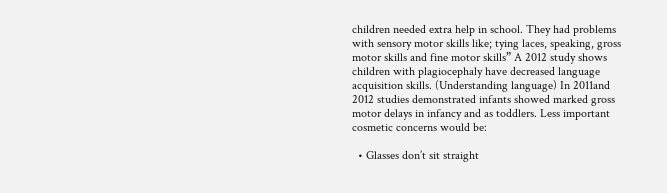children needed extra help in school. They had problems with sensory motor skills like; tying laces, speaking, gross motor skills and fine motor skills” A 2012 study shows children with plagiocephaly have decreased language acquisition skills. (Understanding language) In 2011and 2012 studies demonstrated infants showed marked gross motor delays in infancy and as toddlers. Less important cosmetic concerns would be:

  • Glasses don’t sit straight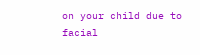on your child due to facial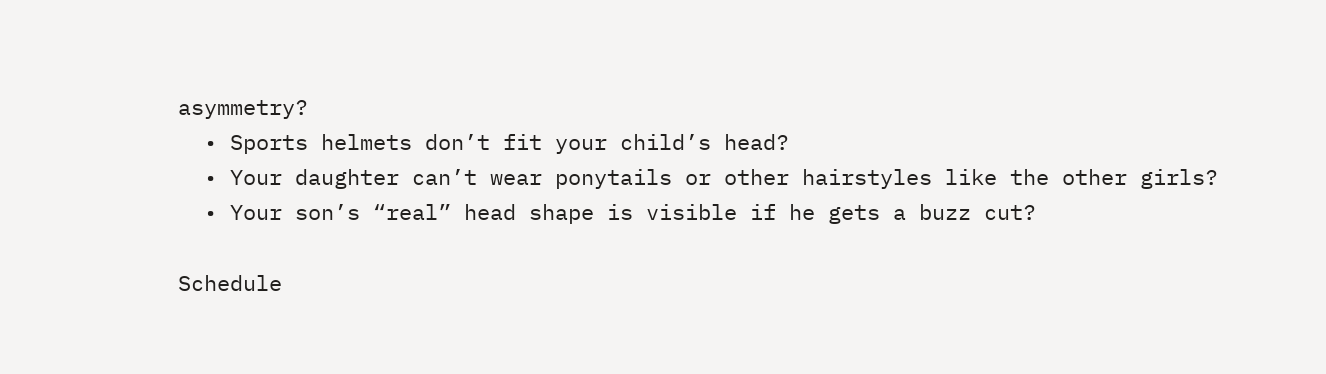asymmetry?
  • Sports helmets don’t fit your child’s head?
  • Your daughter can’t wear ponytails or other hairstyles like the other girls?
  • Your son’s “real” head shape is visible if he gets a buzz cut?

Schedule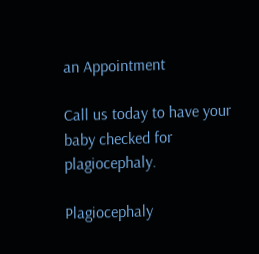an Appointment

Call us today to have your baby checked for plagiocephaly.

Plagiocephaly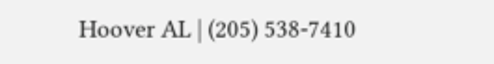Hoover AL | (205) 538-7410